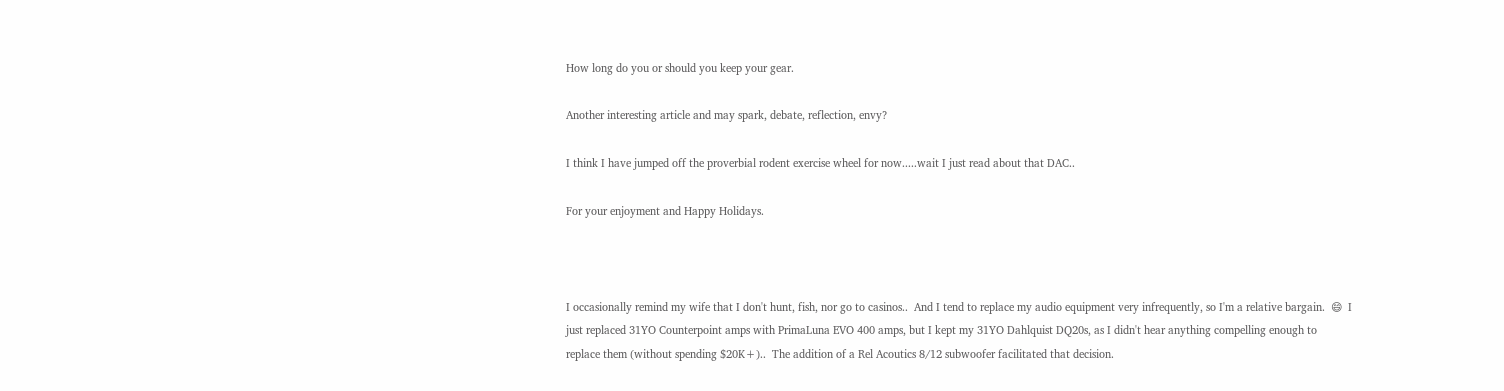How long do you or should you keep your gear.

Another interesting article and may spark, debate, reflection, envy?

I think I have jumped off the proverbial rodent exercise wheel for now.....wait I just read about that DAC..

For your enjoyment and Happy Holidays.



I occasionally remind my wife that I don't hunt, fish, nor go to casinos..  And I tend to replace my audio equipment very infrequently, so I'm a relative bargain.  😄  I just replaced 31YO Counterpoint amps with PrimaLuna EVO 400 amps, but I kept my 31YO Dahlquist DQ20s, as I didn't hear anything compelling enough to replace them (without spending $20K+)..  The addition of a Rel Acoutics 8/12 subwoofer facilitated that decision.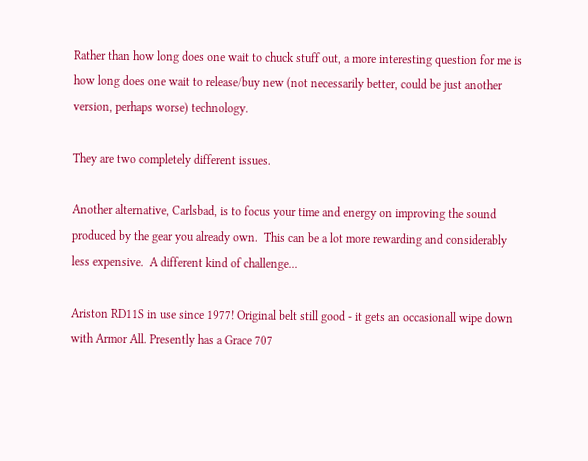Rather than how long does one wait to chuck stuff out, a more interesting question for me is how long does one wait to release/buy new (not necessarily better, could be just another version, perhaps worse) technology.

They are two completely different issues.

Another alternative, Carlsbad, is to focus your time and energy on improving the sound produced by the gear you already own.  This can be a lot more rewarding and considerably less expensive.  A different kind of challenge...

Ariston RD11S in use since 1977! Original belt still good - it gets an occasionall wipe down with Armor All. Presently has a Grace 707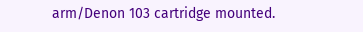arm/Denon 103 cartridge mounted.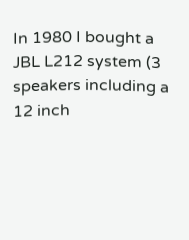In 1980 I bought a JBL L212 system (3 speakers including a 12 inch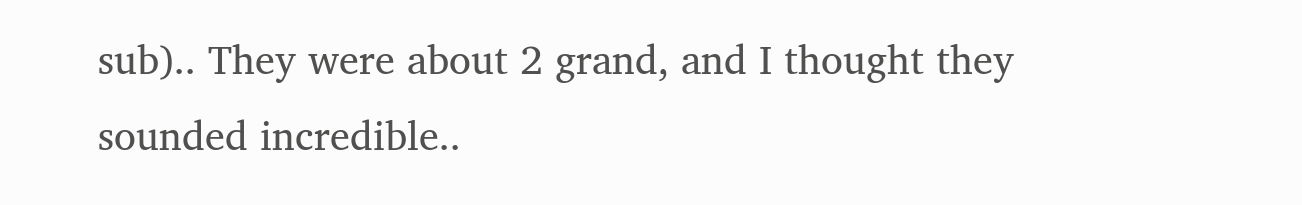sub).. They were about 2 grand, and I thought they sounded incredible..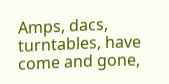Amps, dacs, turntables, have come and gone,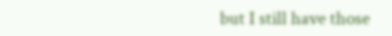but I still have those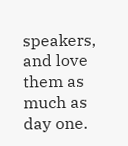speakers, and love them as much as day one.